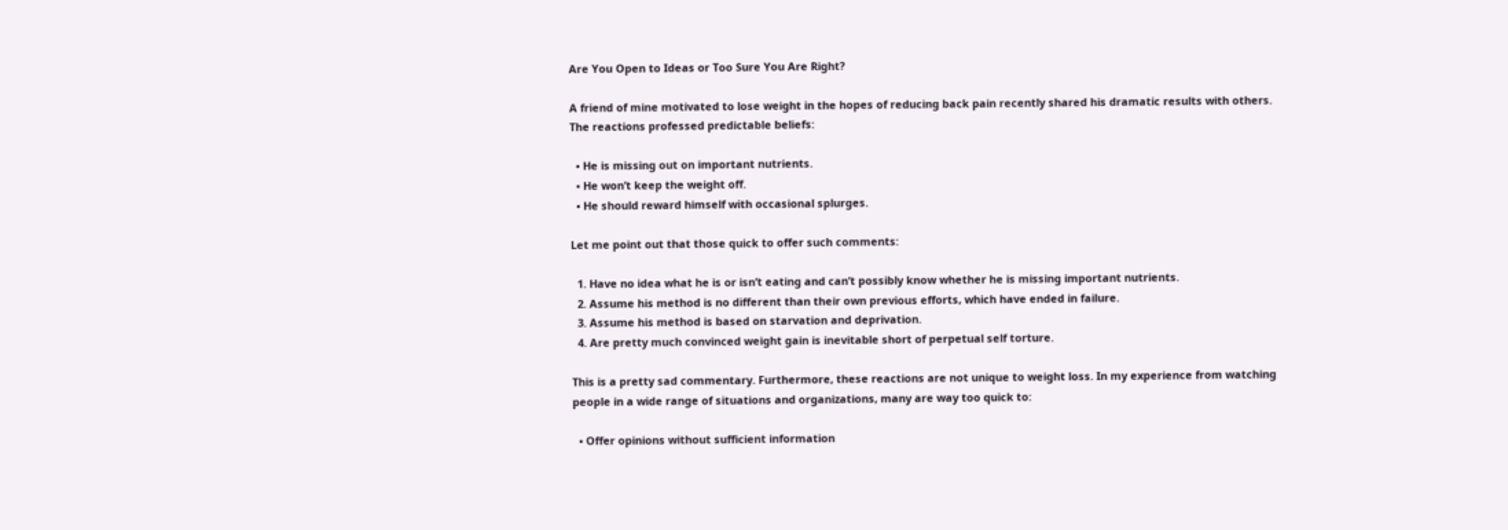Are You Open to Ideas or Too Sure You Are Right?

A friend of mine motivated to lose weight in the hopes of reducing back pain recently shared his dramatic results with others. The reactions professed predictable beliefs:

  • He is missing out on important nutrients.
  • He won’t keep the weight off.
  • He should reward himself with occasional splurges.

Let me point out that those quick to offer such comments:

  1. Have no idea what he is or isn’t eating and can’t possibly know whether he is missing important nutrients.
  2. Assume his method is no different than their own previous efforts, which have ended in failure.
  3. Assume his method is based on starvation and deprivation.
  4. Are pretty much convinced weight gain is inevitable short of perpetual self torture.

This is a pretty sad commentary. Furthermore, these reactions are not unique to weight loss. In my experience from watching people in a wide range of situations and organizations, many are way too quick to:

  • Offer opinions without sufficient information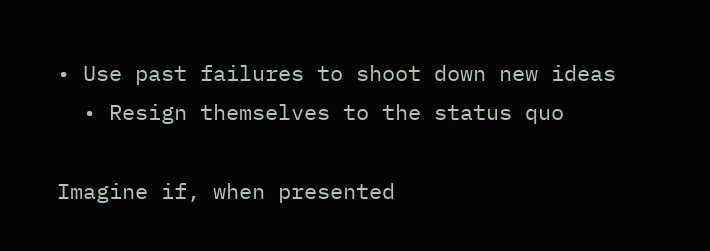• Use past failures to shoot down new ideas
  • Resign themselves to the status quo

Imagine if, when presented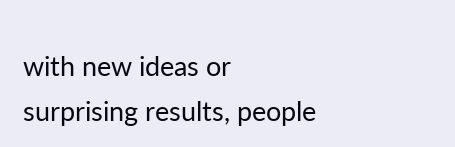with new ideas or surprising results, people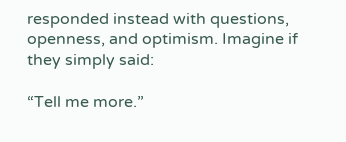responded instead with questions, openness, and optimism. Imagine if they simply said:

“Tell me more.”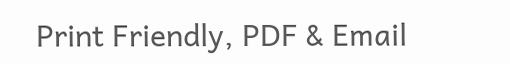Print Friendly, PDF & Email